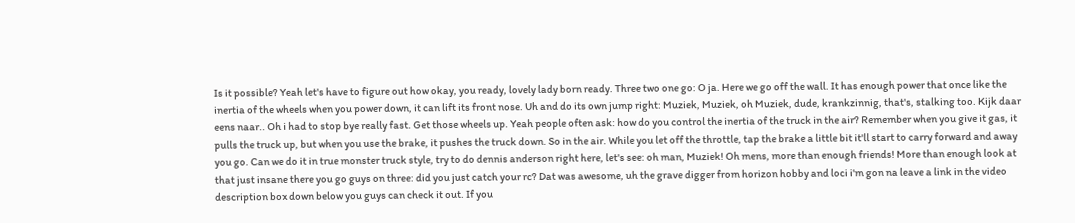Is it possible? Yeah let's have to figure out how okay, you ready, lovely lady born ready. Three two one go: O ja. Here we go off the wall. It has enough power that once like the inertia of the wheels when you power down, it can lift its front nose. Uh and do its own jump right: Muziek, Muziek, oh Muziek, dude, krankzinnig, that's, stalking too. Kijk daar eens naar.. Oh i had to stop bye really fast. Get those wheels up. Yeah people often ask: how do you control the inertia of the truck in the air? Remember when you give it gas, it pulls the truck up, but when you use the brake, it pushes the truck down. So in the air. While you let off the throttle, tap the brake a little bit it'll start to carry forward and away you go. Can we do it in true monster truck style, try to do dennis anderson right here, let's see: oh man, Muziek! Oh mens, more than enough friends! More than enough look at that just insane there you go guys on three: did you just catch your rc? Dat was awesome, uh the grave digger from horizon hobby and loci i'm gon na leave a link in the video description box down below you guys can check it out. If you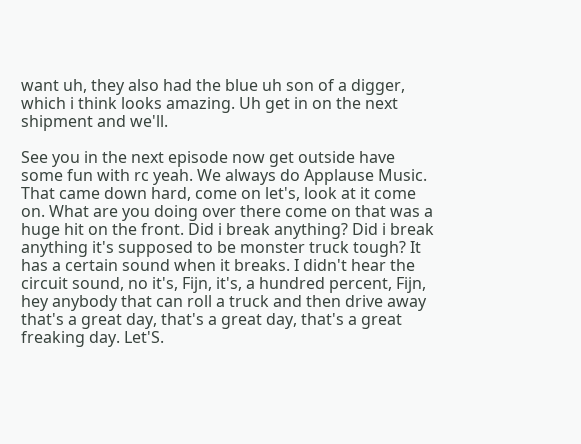want uh, they also had the blue uh son of a digger, which i think looks amazing. Uh get in on the next shipment and we'll.

See you in the next episode now get outside have some fun with rc yeah. We always do Applause Music. That came down hard, come on let's, look at it come on. What are you doing over there come on that was a huge hit on the front. Did i break anything? Did i break anything it's supposed to be monster truck tough? It has a certain sound when it breaks. I didn't hear the circuit sound, no it's, Fijn, it's, a hundred percent, Fijn, hey anybody that can roll a truck and then drive away that's a great day, that's a great day, that's a great freaking day. Let'S.